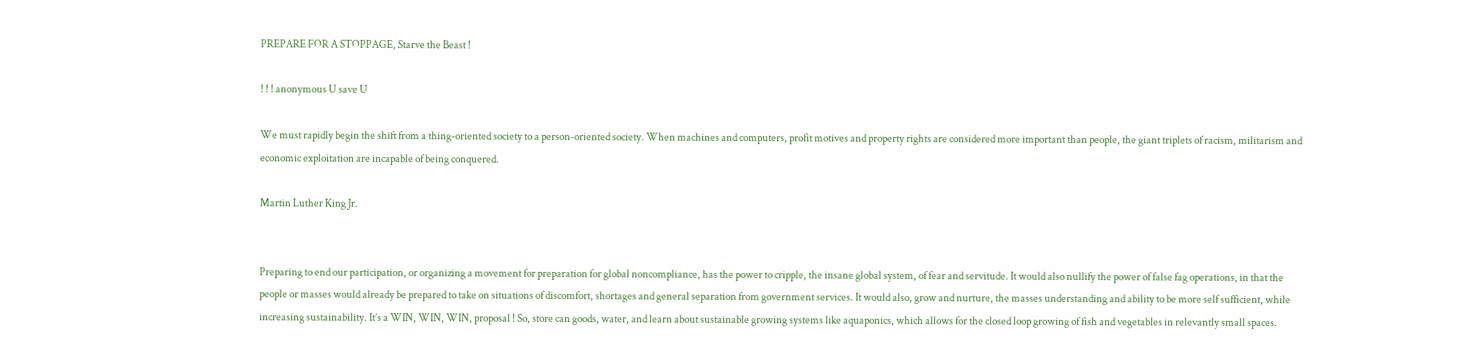PREPARE FOR A STOPPAGE, Starve the Beast !

! ! ! anonymous U save U

We must rapidly begin the shift from a thing-oriented society to a person-oriented society. When machines and computers, profit motives and property rights are considered more important than people, the giant triplets of racism, militarism and economic exploitation are incapable of being conquered.

Martin Luther King Jr.


Preparing to end our participation, or organizing a movement for preparation for global noncompliance, has the power to cripple, the insane global system, of fear and servitude. It would also nullify the power of false fag operations, in that the people or masses would already be prepared to take on situations of discomfort, shortages and general separation from government services. It would also, grow and nurture, the masses understanding and ability to be more self sufficient, while increasing sustainability. It’s a WIN, WIN, WIN, proposal ! So, store can goods, water, and learn about sustainable growing systems like aquaponics, which allows for the closed loop growing of fish and vegetables in relevantly small spaces.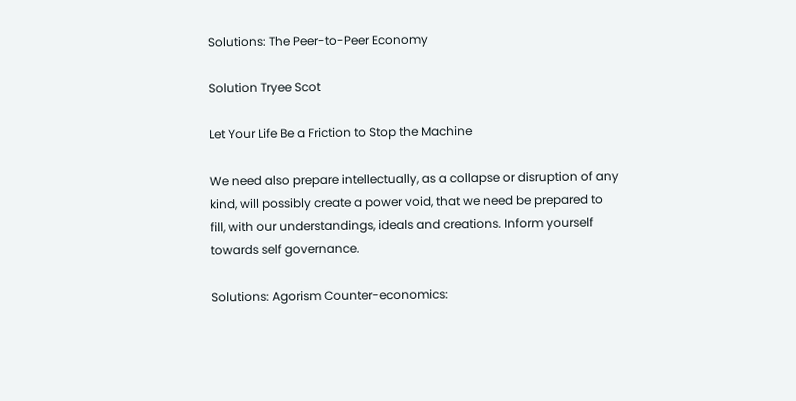Solutions: The Peer-to-Peer Economy

Solution Tryee Scot

Let Your Life Be a Friction to Stop the Machine

We need also prepare intellectually, as a collapse or disruption of any kind, will possibly create a power void, that we need be prepared to fill, with our understandings, ideals and creations. Inform yourself towards self governance.

Solutions: Agorism Counter-economics: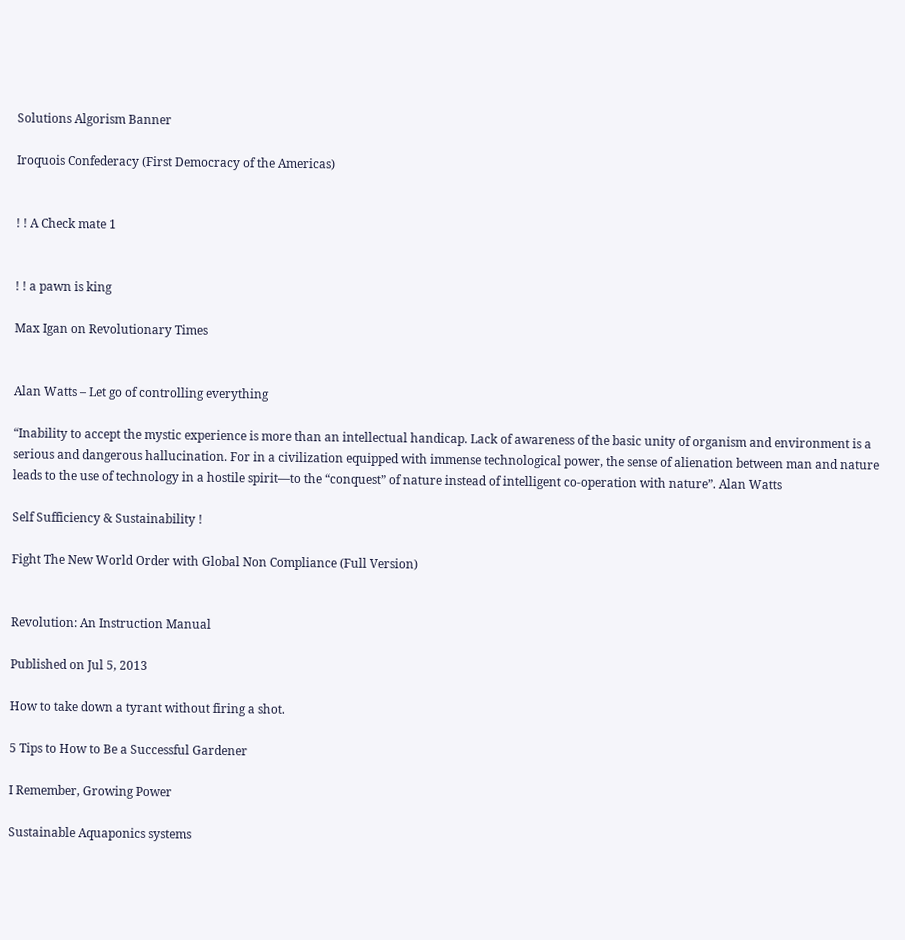Solutions Algorism Banner

Iroquois Confederacy (First Democracy of the Americas)


! ! A Check mate 1


! ! a pawn is king

Max Igan on Revolutionary Times


Alan Watts – Let go of controlling everything

“Inability to accept the mystic experience is more than an intellectual handicap. Lack of awareness of the basic unity of organism and environment is a serious and dangerous hallucination. For in a civilization equipped with immense technological power, the sense of alienation between man and nature leads to the use of technology in a hostile spirit—to the “conquest” of nature instead of intelligent co-operation with nature”. Alan Watts

Self Sufficiency & Sustainability !

Fight The New World Order with Global Non Compliance (Full Version)


Revolution: An Instruction Manual

Published on Jul 5, 2013

How to take down a tyrant without firing a shot.

5 Tips to How to Be a Successful Gardener

I Remember, Growing Power

Sustainable Aquaponics systems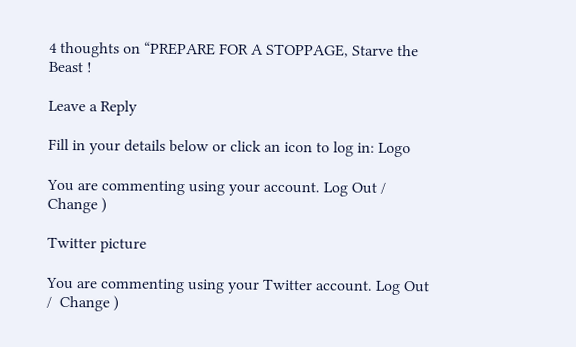4 thoughts on “PREPARE FOR A STOPPAGE, Starve the Beast !

Leave a Reply

Fill in your details below or click an icon to log in: Logo

You are commenting using your account. Log Out /  Change )

Twitter picture

You are commenting using your Twitter account. Log Out /  Change )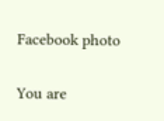Facebook photo

You are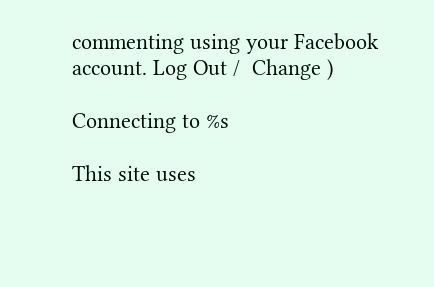commenting using your Facebook account. Log Out /  Change )

Connecting to %s

This site uses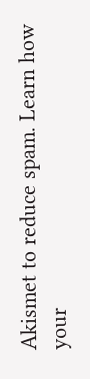Akismet to reduce spam. Learn how your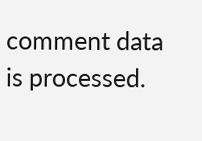comment data is processed.